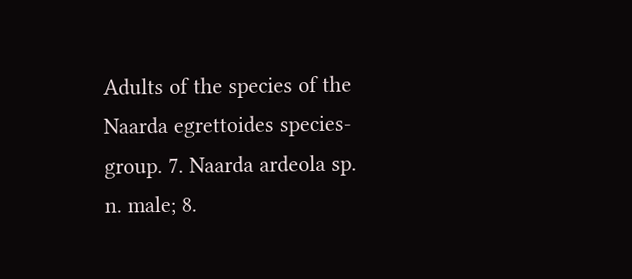Adults of the species of the Naarda egrettoides species-group. 7. Naarda ardeola sp. n. male; 8.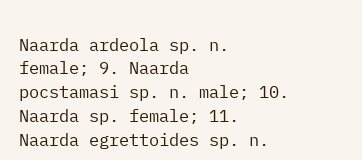Naarda ardeola sp. n. female; 9. Naarda pocstamasi sp. n. male; 10. Naarda sp. female; 11. Naarda egrettoides sp. n.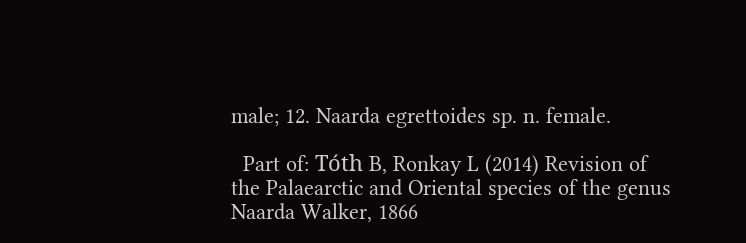male; 12. Naarda egrettoides sp. n. female.

  Part of: Tóth B, Ronkay L (2014) Revision of the Palaearctic and Oriental species of the genus Naarda Walker, 1866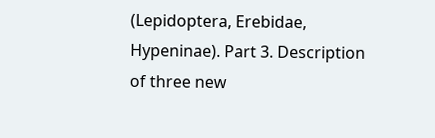(Lepidoptera, Erebidae, Hypeninae). Part 3. Description of three new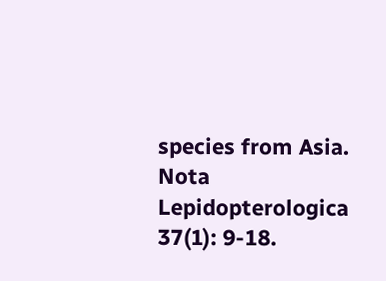species from Asia. Nota Lepidopterologica 37(1): 9-18.